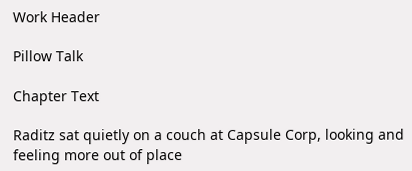Work Header

Pillow Talk

Chapter Text

Raditz sat quietly on a couch at Capsule Corp, looking and feeling more out of place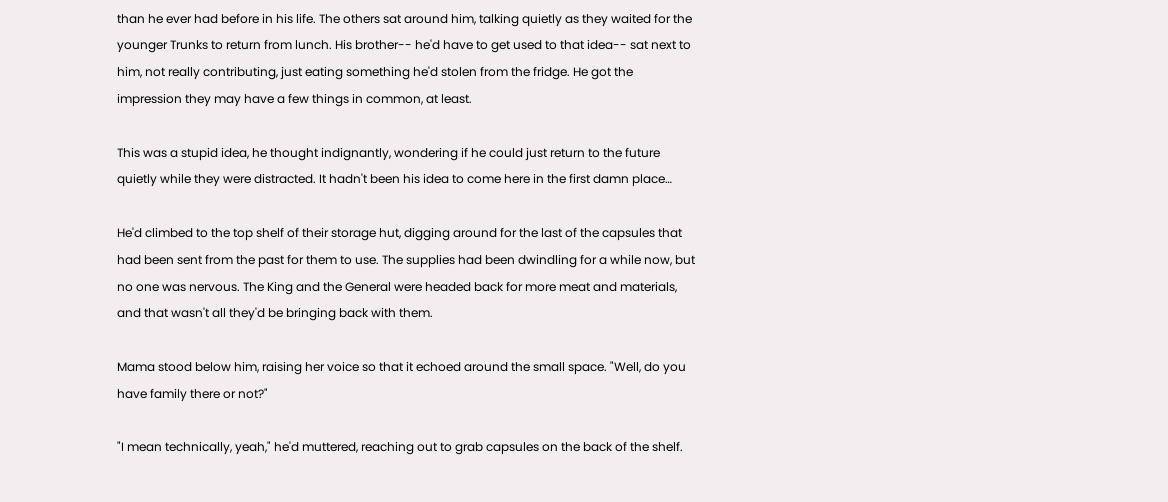than he ever had before in his life. The others sat around him, talking quietly as they waited for the younger Trunks to return from lunch. His brother-- he'd have to get used to that idea-- sat next to him, not really contributing, just eating something he'd stolen from the fridge. He got the impression they may have a few things in common, at least.

This was a stupid idea, he thought indignantly, wondering if he could just return to the future quietly while they were distracted. It hadn't been his idea to come here in the first damn place…

He'd climbed to the top shelf of their storage hut, digging around for the last of the capsules that had been sent from the past for them to use. The supplies had been dwindling for a while now, but no one was nervous. The King and the General were headed back for more meat and materials, and that wasn't all they'd be bringing back with them.

Mama stood below him, raising her voice so that it echoed around the small space. "Well, do you have family there or not?"

"I mean technically, yeah," he'd muttered, reaching out to grab capsules on the back of the shelf.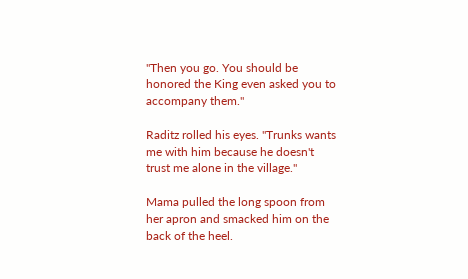"Then you go. You should be honored the King even asked you to accompany them."

Raditz rolled his eyes. "Trunks wants me with him because he doesn't trust me alone in the village."

Mama pulled the long spoon from her apron and smacked him on the back of the heel.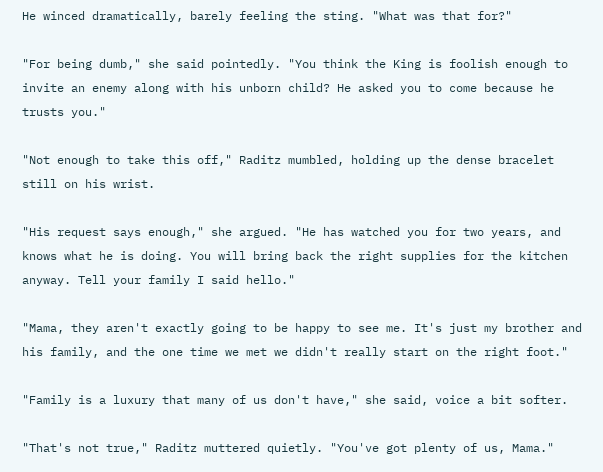He winced dramatically, barely feeling the sting. "What was that for?"

"For being dumb," she said pointedly. "You think the King is foolish enough to invite an enemy along with his unborn child? He asked you to come because he trusts you."

"Not enough to take this off," Raditz mumbled, holding up the dense bracelet still on his wrist.

"His request says enough," she argued. "He has watched you for two years, and knows what he is doing. You will bring back the right supplies for the kitchen anyway. Tell your family I said hello."

"Mama, they aren't exactly going to be happy to see me. It's just my brother and his family, and the one time we met we didn't really start on the right foot."

"Family is a luxury that many of us don't have," she said, voice a bit softer.

"That's not true," Raditz muttered quietly. "You've got plenty of us, Mama."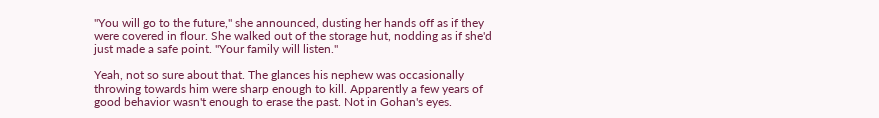"You will go to the future," she announced, dusting her hands off as if they were covered in flour. She walked out of the storage hut, nodding as if she'd just made a safe point. "Your family will listen."

Yeah, not so sure about that. The glances his nephew was occasionally throwing towards him were sharp enough to kill. Apparently a few years of good behavior wasn't enough to erase the past. Not in Gohan's eyes.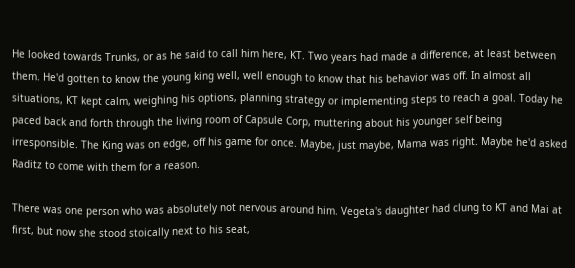He looked towards Trunks, or as he said to call him here, KT. Two years had made a difference, at least between them. He'd gotten to know the young king well, well enough to know that his behavior was off. In almost all situations, KT kept calm, weighing his options, planning strategy or implementing steps to reach a goal. Today he paced back and forth through the living room of Capsule Corp, muttering about his younger self being irresponsible. The King was on edge, off his game for once. Maybe, just maybe, Mama was right. Maybe he'd asked Raditz to come with them for a reason.

There was one person who was absolutely not nervous around him. Vegeta's daughter had clung to KT and Mai at first, but now she stood stoically next to his seat,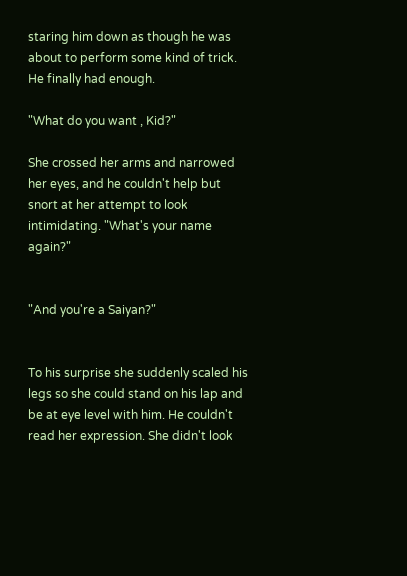staring him down as though he was about to perform some kind of trick. He finally had enough.

"What do you want , Kid?"

She crossed her arms and narrowed her eyes, and he couldn't help but snort at her attempt to look intimidating. "What's your name again?"


"And you're a Saiyan?"


To his surprise she suddenly scaled his legs so she could stand on his lap and be at eye level with him. He couldn't read her expression. She didn't look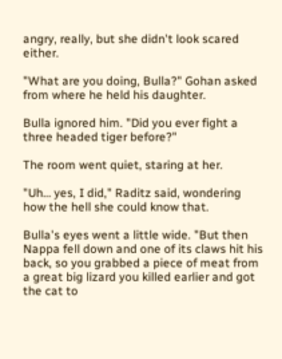angry, really, but she didn't look scared either.

"What are you doing, Bulla?" Gohan asked from where he held his daughter.

Bulla ignored him. "Did you ever fight a three headed tiger before?"

The room went quiet, staring at her.

"Uh… yes, I did," Raditz said, wondering how the hell she could know that.

Bulla's eyes went a little wide. "But then Nappa fell down and one of its claws hit his back, so you grabbed a piece of meat from a great big lizard you killed earlier and got the cat to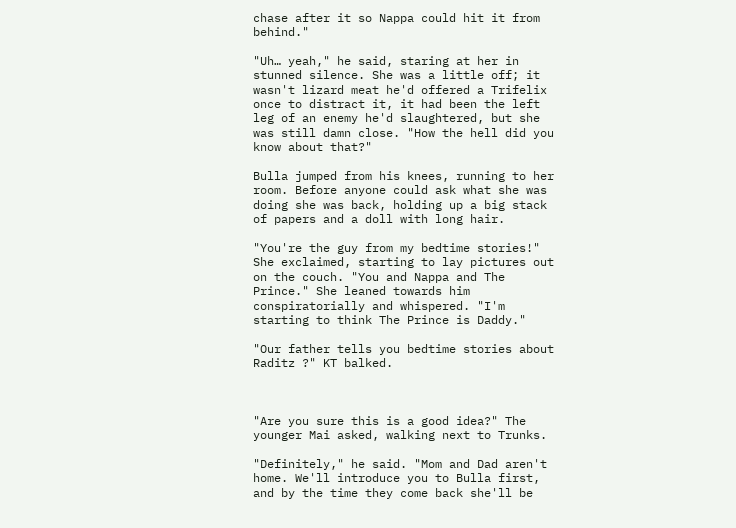chase after it so Nappa could hit it from behind."

"Uh… yeah," he said, staring at her in stunned silence. She was a little off; it wasn't lizard meat he'd offered a Trifelix once to distract it, it had been the left leg of an enemy he'd slaughtered, but she was still damn close. "How the hell did you know about that?"

Bulla jumped from his knees, running to her room. Before anyone could ask what she was doing she was back, holding up a big stack of papers and a doll with long hair.

"You're the guy from my bedtime stories!" She exclaimed, starting to lay pictures out on the couch. "You and Nappa and The Prince." She leaned towards him conspiratorially and whispered. "I'm starting to think The Prince is Daddy."

"Our father tells you bedtime stories about Raditz ?" KT balked.



"Are you sure this is a good idea?" The younger Mai asked, walking next to Trunks.

"Definitely," he said. "Mom and Dad aren't home. We'll introduce you to Bulla first, and by the time they come back she'll be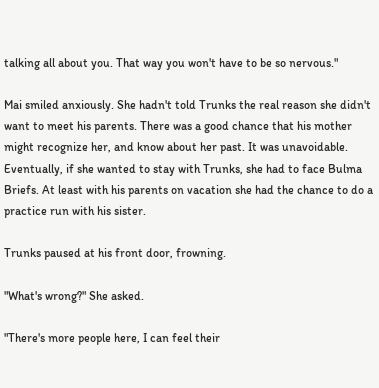talking all about you. That way you won't have to be so nervous."

Mai smiled anxiously. She hadn't told Trunks the real reason she didn't want to meet his parents. There was a good chance that his mother might recognize her, and know about her past. It was unavoidable. Eventually, if she wanted to stay with Trunks, she had to face Bulma Briefs. At least with his parents on vacation she had the chance to do a practice run with his sister.

Trunks paused at his front door, frowning.

"What's wrong?" She asked.

"There's more people here, I can feel their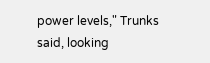power levels," Trunks said, looking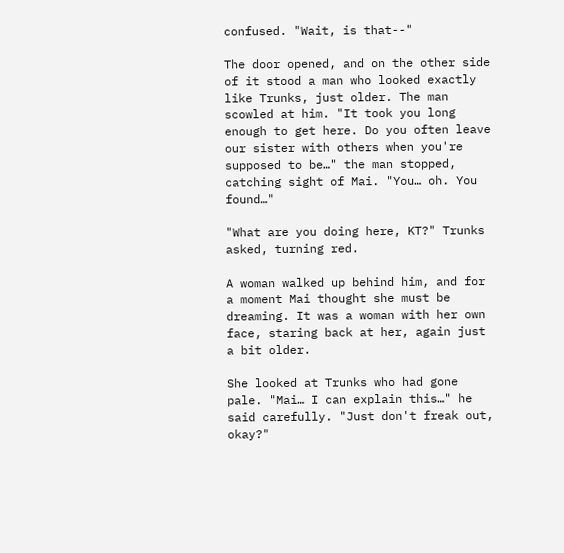confused. "Wait, is that--"

The door opened, and on the other side of it stood a man who looked exactly like Trunks, just older. The man scowled at him. "It took you long enough to get here. Do you often leave our sister with others when you're supposed to be…" the man stopped, catching sight of Mai. "You… oh. You found…"

"What are you doing here, KT?" Trunks asked, turning red.

A woman walked up behind him, and for a moment Mai thought she must be dreaming. It was a woman with her own face, staring back at her, again just a bit older.

She looked at Trunks who had gone pale. "Mai… I can explain this…" he said carefully. "Just don't freak out, okay?"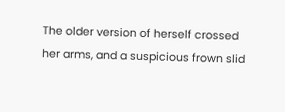The older version of herself crossed her arms, and a suspicious frown slid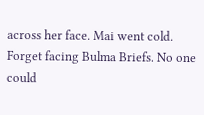across her face. Mai went cold. Forget facing Bulma Briefs. No one could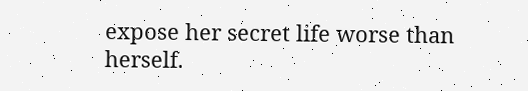expose her secret life worse than herself.